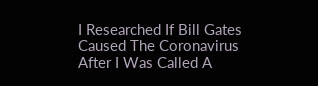I Researched If Bill Gates Caused The Coronavirus After I Was Called A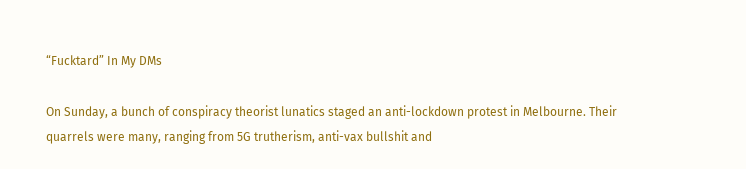“Fucktard” In My DMs

On Sunday, a bunch of conspiracy theorist lunatics staged an anti-lockdown protest in Melbourne. Their quarrels were many, ranging from 5G trutherism, anti-vax bullshit and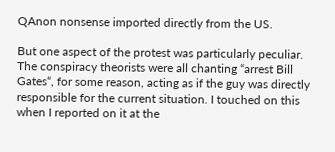QAnon nonsense imported directly from the US.

But one aspect of the protest was particularly peculiar. The conspiracy theorists were all chanting “arrest Bill Gates“, for some reason, acting as if the guy was directly responsible for the current situation. I touched on this when I reported on it at the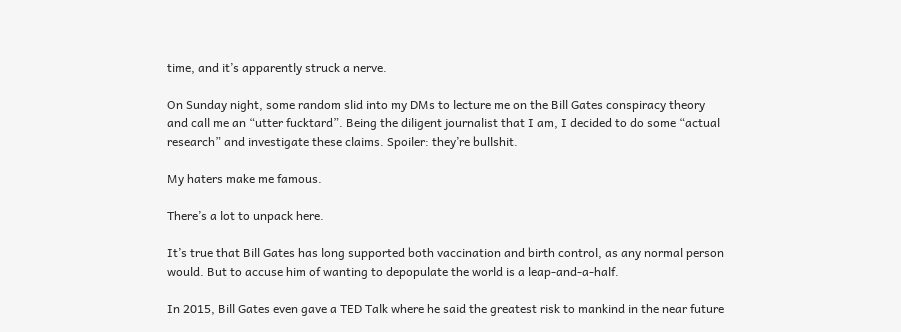time, and it’s apparently struck a nerve.

On Sunday night, some random slid into my DMs to lecture me on the Bill Gates conspiracy theory and call me an “utter fucktard”. Being the diligent journalist that I am, I decided to do some “actual research” and investigate these claims. Spoiler: they’re bullshit.

My haters make me famous.

There’s a lot to unpack here.

It’s true that Bill Gates has long supported both vaccination and birth control, as any normal person would. But to accuse him of wanting to depopulate the world is a leap-and-a-half.

In 2015, Bill Gates even gave a TED Talk where he said the greatest risk to mankind in the near future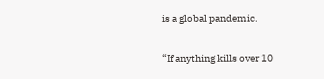is a global pandemic.

“If anything kills over 10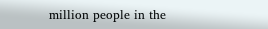million people in the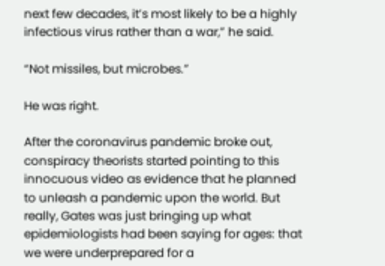next few decades, it’s most likely to be a highly infectious virus rather than a war,” he said.

“Not missiles, but microbes.”

He was right.

After the coronavirus pandemic broke out, conspiracy theorists started pointing to this innocuous video as evidence that he planned to unleash a pandemic upon the world. But really, Gates was just bringing up what epidemiologists had been saying for ages: that we were underprepared for a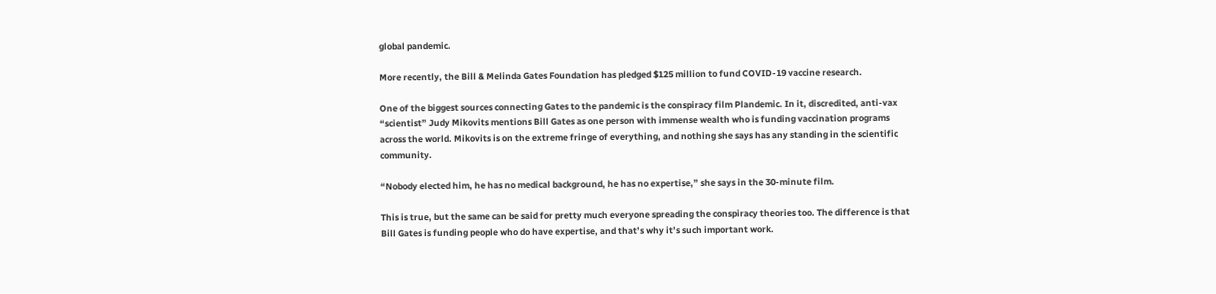global pandemic.

More recently, the Bill & Melinda Gates Foundation has pledged $125 million to fund COVID-19 vaccine research.

One of the biggest sources connecting Gates to the pandemic is the conspiracy film Plandemic. In it, discredited, anti-vax “scientist” Judy Mikovits mentions Bill Gates as one person with immense wealth who is funding vaccination programs across the world. Mikovits is on the extreme fringe of everything, and nothing she says has any standing in the scientific community.

“Nobody elected him, he has no medical background, he has no expertise,” she says in the 30-minute film.

This is true, but the same can be said for pretty much everyone spreading the conspiracy theories too. The difference is that Bill Gates is funding people who do have expertise, and that’s why it’s such important work.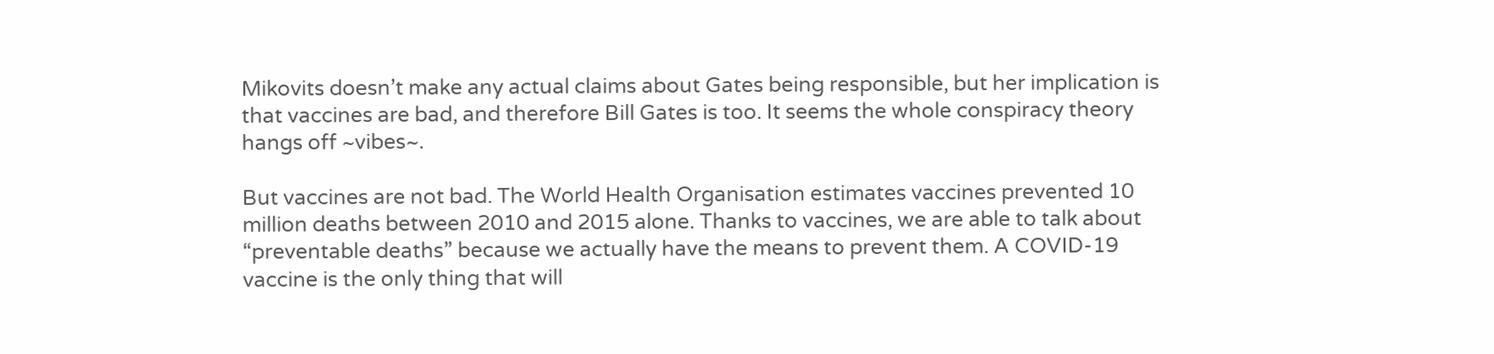Mikovits doesn’t make any actual claims about Gates being responsible, but her implication is that vaccines are bad, and therefore Bill Gates is too. It seems the whole conspiracy theory hangs off ~vibes~.

But vaccines are not bad. The World Health Organisation estimates vaccines prevented 10 million deaths between 2010 and 2015 alone. Thanks to vaccines, we are able to talk about “preventable deaths” because we actually have the means to prevent them. A COVID-19 vaccine is the only thing that will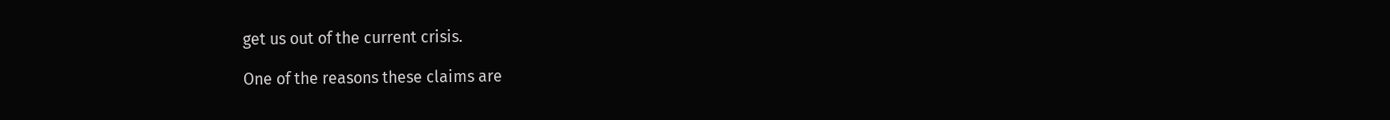get us out of the current crisis.

One of the reasons these claims are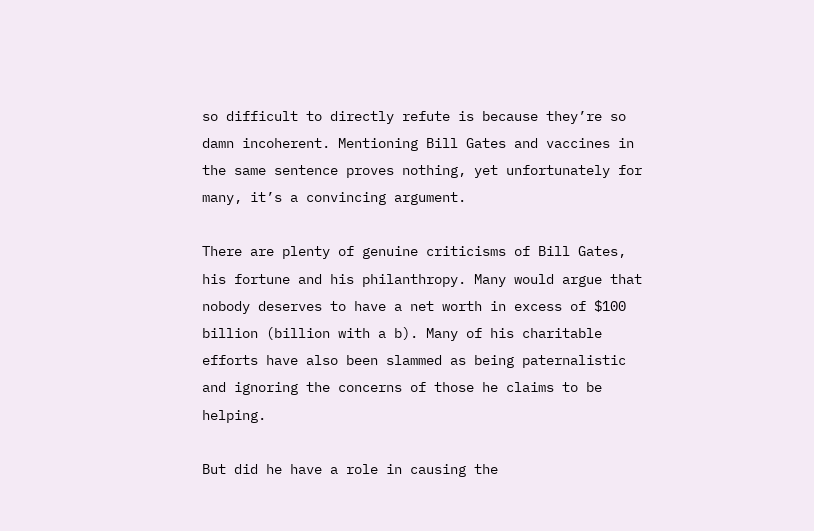so difficult to directly refute is because they’re so damn incoherent. Mentioning Bill Gates and vaccines in the same sentence proves nothing, yet unfortunately for many, it’s a convincing argument.

There are plenty of genuine criticisms of Bill Gates, his fortune and his philanthropy. Many would argue that nobody deserves to have a net worth in excess of $100 billion (billion with a b). Many of his charitable efforts have also been slammed as being paternalistic and ignoring the concerns of those he claims to be helping.

But did he have a role in causing the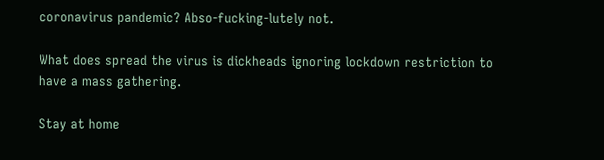coronavirus pandemic? Abso-fucking-lutely not.

What does spread the virus is dickheads ignoring lockdown restriction to have a mass gathering.

Stay at home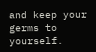and keep your germs to yourself.